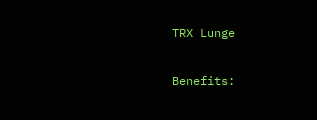TRX Lunge

Benefits: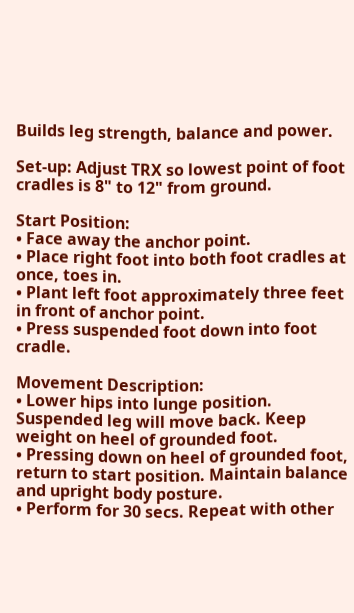Builds leg strength, balance and power.

Set-up: Adjust TRX so lowest point of foot cradles is 8" to 12" from ground.

Start Position:
• Face away the anchor point.
• Place right foot into both foot cradles at once, toes in.
• Plant left foot approximately three feet in front of anchor point.
• Press suspended foot down into foot cradle.

Movement Description:
• Lower hips into lunge position. Suspended leg will move back. Keep weight on heel of grounded foot.
• Pressing down on heel of grounded foot, return to start position. Maintain balance and upright body posture.
• Perform for 30 secs. Repeat with other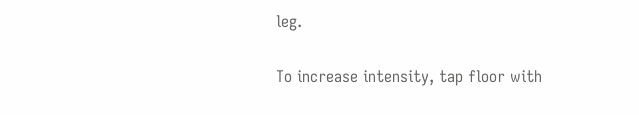leg.

To increase intensity, tap floor with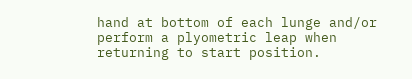hand at bottom of each lunge and/or perform a plyometric leap when returning to start position.